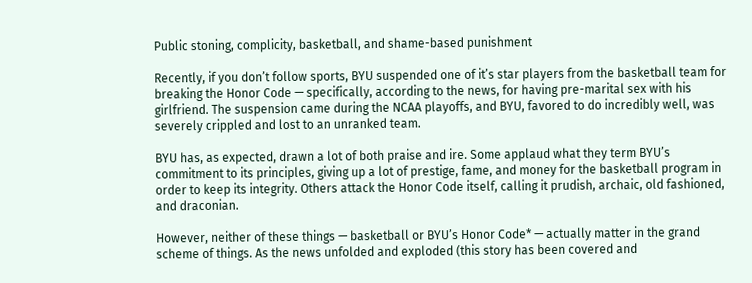Public stoning, complicity, basketball, and shame-based punishment

Recently, if you don’t follow sports, BYU suspended one of it’s star players from the basketball team for breaking the Honor Code — specifically, according to the news, for having pre-marital sex with his girlfriend. The suspension came during the NCAA playoffs, and BYU, favored to do incredibly well, was severely crippled and lost to an unranked team.

BYU has, as expected, drawn a lot of both praise and ire. Some applaud what they term BYU’s commitment to its principles, giving up a lot of prestige, fame, and money for the basketball program in order to keep its integrity. Others attack the Honor Code itself, calling it prudish, archaic, old fashioned, and draconian.

However, neither of these things — basketball or BYU’s Honor Code* — actually matter in the grand scheme of things. As the news unfolded and exploded (this story has been covered and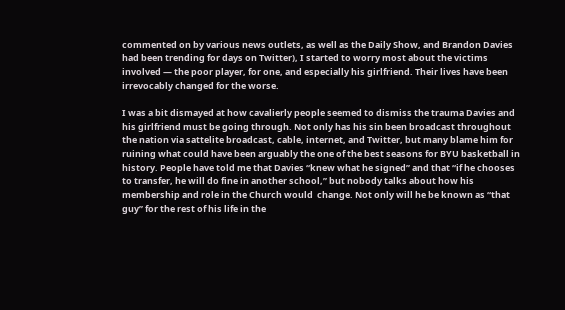commented on by various news outlets, as well as the Daily Show, and Brandon Davies had been trending for days on Twitter), I started to worry most about the victims involved — the poor player, for one, and especially his girlfriend. Their lives have been irrevocably changed for the worse.

I was a bit dismayed at how cavalierly people seemed to dismiss the trauma Davies and his girlfriend must be going through. Not only has his sin been broadcast throughout the nation via sattelite broadcast, cable, internet, and Twitter, but many blame him for ruining what could have been arguably the one of the best seasons for BYU basketball in history. People have told me that Davies “knew what he signed” and that “if he chooses to transfer, he will do fine in another school,” but nobody talks about how his membership and role in the Church would  change. Not only will he be known as “that guy” for the rest of his life in the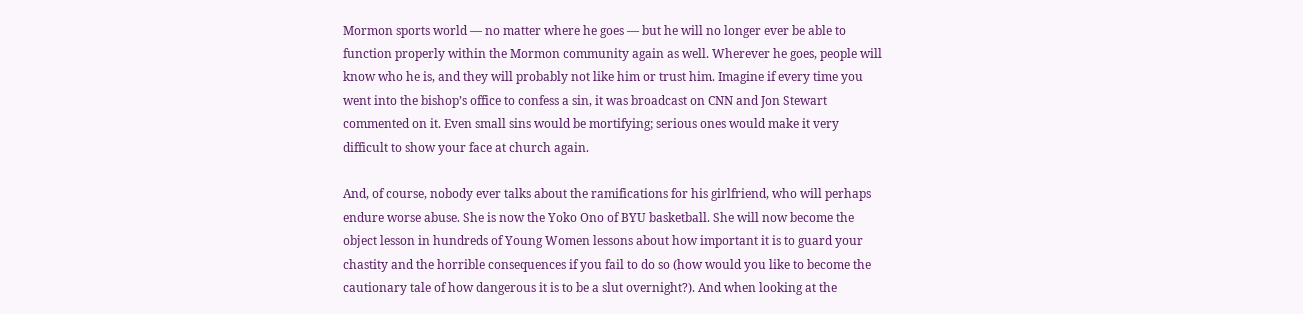Mormon sports world — no matter where he goes — but he will no longer ever be able to function properly within the Mormon community again as well. Wherever he goes, people will know who he is, and they will probably not like him or trust him. Imagine if every time you went into the bishop’s office to confess a sin, it was broadcast on CNN and Jon Stewart commented on it. Even small sins would be mortifying; serious ones would make it very difficult to show your face at church again.

And, of course, nobody ever talks about the ramifications for his girlfriend, who will perhaps endure worse abuse. She is now the Yoko Ono of BYU basketball. She will now become the object lesson in hundreds of Young Women lessons about how important it is to guard your chastity and the horrible consequences if you fail to do so (how would you like to become the cautionary tale of how dangerous it is to be a slut overnight?). And when looking at the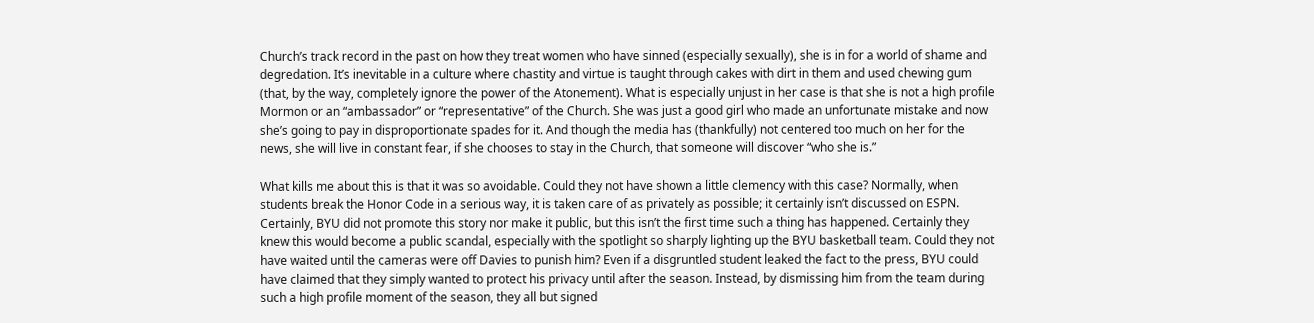Church’s track record in the past on how they treat women who have sinned (especially sexually), she is in for a world of shame and degredation. It’s inevitable in a culture where chastity and virtue is taught through cakes with dirt in them and used chewing gum (that, by the way, completely ignore the power of the Atonement). What is especially unjust in her case is that she is not a high profile Mormon or an “ambassador” or “representative” of the Church. She was just a good girl who made an unfortunate mistake and now she’s going to pay in disproportionate spades for it. And though the media has (thankfully) not centered too much on her for the news, she will live in constant fear, if she chooses to stay in the Church, that someone will discover “who she is.”

What kills me about this is that it was so avoidable. Could they not have shown a little clemency with this case? Normally, when students break the Honor Code in a serious way, it is taken care of as privately as possible; it certainly isn’t discussed on ESPN. Certainly, BYU did not promote this story nor make it public, but this isn’t the first time such a thing has happened. Certainly they knew this would become a public scandal, especially with the spotlight so sharply lighting up the BYU basketball team. Could they not have waited until the cameras were off Davies to punish him? Even if a disgruntled student leaked the fact to the press, BYU could have claimed that they simply wanted to protect his privacy until after the season. Instead, by dismissing him from the team during such a high profile moment of the season, they all but signed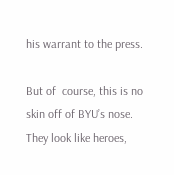his warrant to the press.

But of  course, this is no skin off of BYU’s nose. They look like heroes,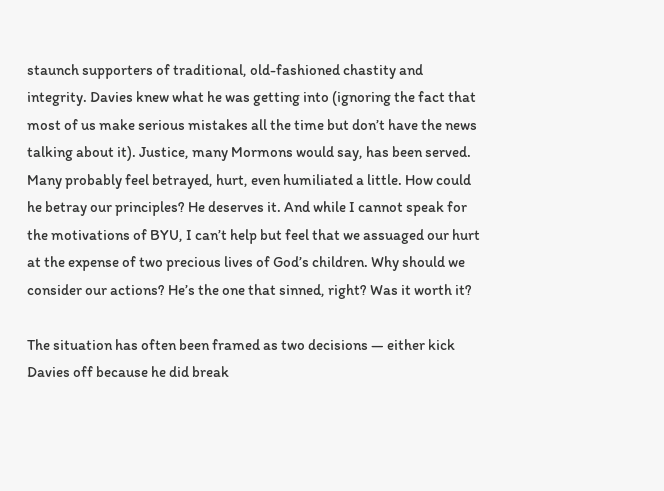staunch supporters of traditional, old-fashioned chastity and integrity. Davies knew what he was getting into (ignoring the fact that most of us make serious mistakes all the time but don’t have the news talking about it). Justice, many Mormons would say, has been served. Many probably feel betrayed, hurt, even humiliated a little. How could he betray our principles? He deserves it. And while I cannot speak for the motivations of BYU, I can’t help but feel that we assuaged our hurt at the expense of two precious lives of God’s children. Why should we consider our actions? He’s the one that sinned, right? Was it worth it?

The situation has often been framed as two decisions — either kick Davies off because he did break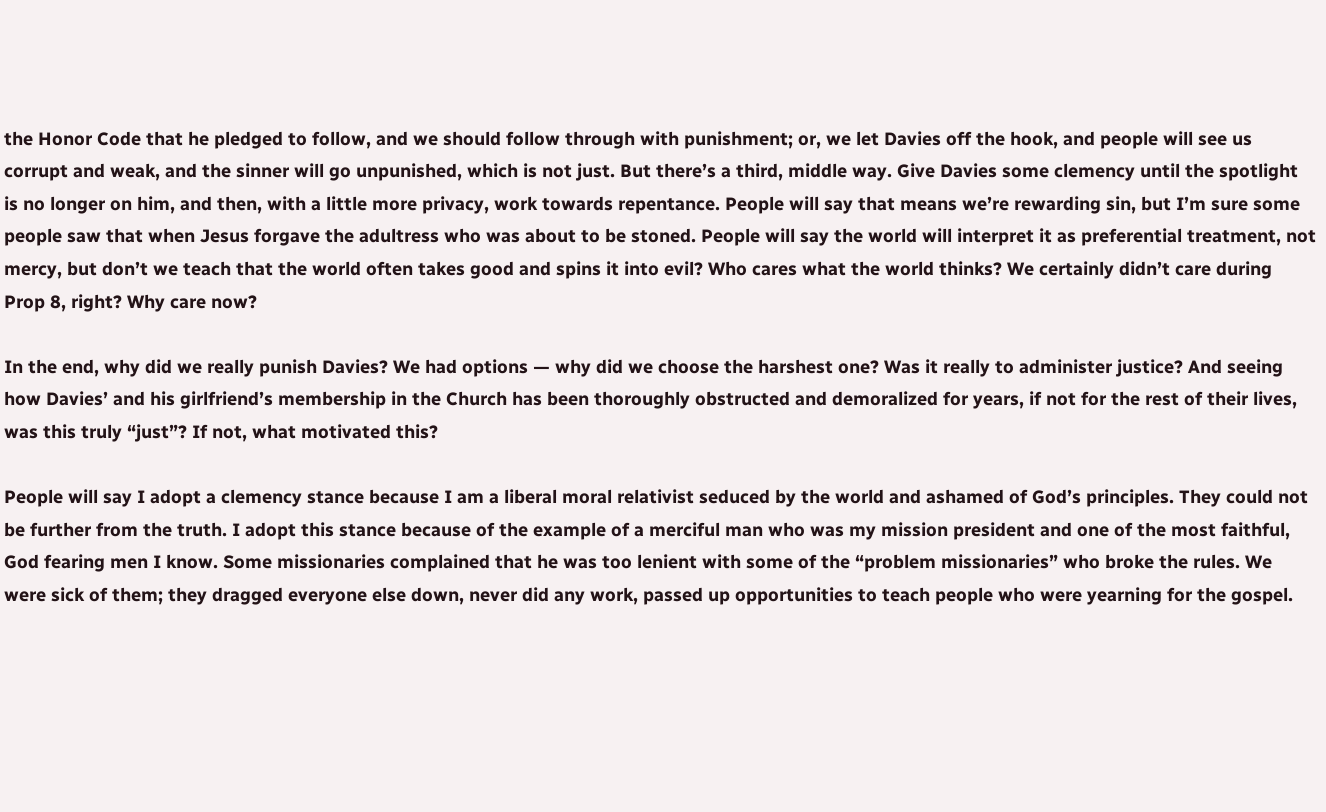the Honor Code that he pledged to follow, and we should follow through with punishment; or, we let Davies off the hook, and people will see us corrupt and weak, and the sinner will go unpunished, which is not just. But there’s a third, middle way. Give Davies some clemency until the spotlight is no longer on him, and then, with a little more privacy, work towards repentance. People will say that means we’re rewarding sin, but I’m sure some people saw that when Jesus forgave the adultress who was about to be stoned. People will say the world will interpret it as preferential treatment, not mercy, but don’t we teach that the world often takes good and spins it into evil? Who cares what the world thinks? We certainly didn’t care during Prop 8, right? Why care now?

In the end, why did we really punish Davies? We had options — why did we choose the harshest one? Was it really to administer justice? And seeing how Davies’ and his girlfriend’s membership in the Church has been thoroughly obstructed and demoralized for years, if not for the rest of their lives, was this truly “just”? If not, what motivated this?

People will say I adopt a clemency stance because I am a liberal moral relativist seduced by the world and ashamed of God’s principles. They could not be further from the truth. I adopt this stance because of the example of a merciful man who was my mission president and one of the most faithful, God fearing men I know. Some missionaries complained that he was too lenient with some of the “problem missionaries” who broke the rules. We were sick of them; they dragged everyone else down, never did any work, passed up opportunities to teach people who were yearning for the gospel.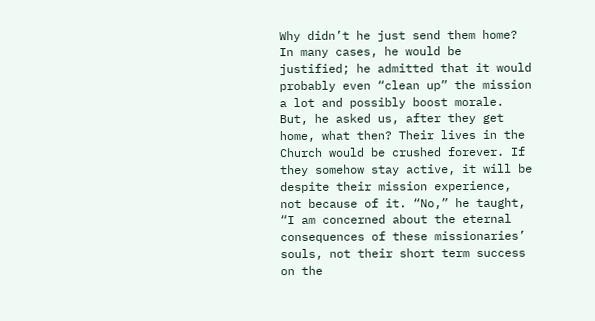Why didn’t he just send them home? In many cases, he would be justified; he admitted that it would probably even “clean up” the mission a lot and possibly boost morale. But, he asked us, after they get home, what then? Their lives in the Church would be crushed forever. If they somehow stay active, it will be despite their mission experience, not because of it. “No,” he taught, “I am concerned about the eternal consequences of these missionaries’ souls, not their short term success on the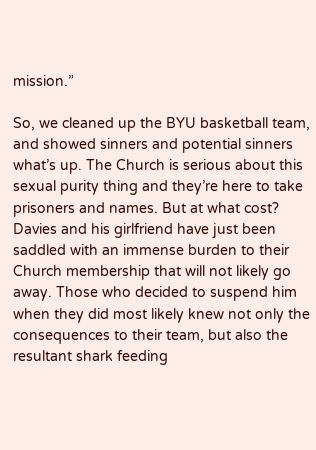mission.”

So, we cleaned up the BYU basketball team, and showed sinners and potential sinners what’s up. The Church is serious about this sexual purity thing and they’re here to take prisoners and names. But at what cost? Davies and his girlfriend have just been saddled with an immense burden to their Church membership that will not likely go away. Those who decided to suspend him when they did most likely knew not only the consequences to their team, but also the resultant shark feeding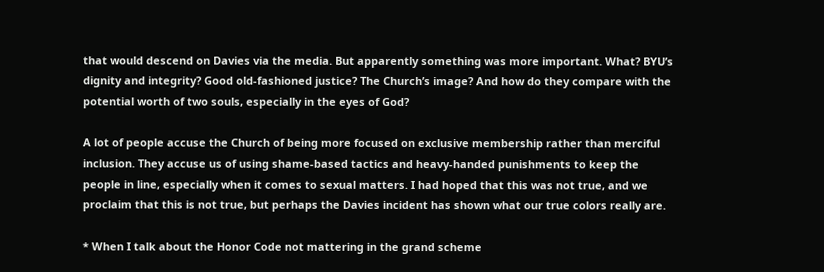that would descend on Davies via the media. But apparently something was more important. What? BYU’s dignity and integrity? Good old-fashioned justice? The Church’s image? And how do they compare with the potential worth of two souls, especially in the eyes of God?

A lot of people accuse the Church of being more focused on exclusive membership rather than merciful inclusion. They accuse us of using shame-based tactics and heavy-handed punishments to keep the people in line, especially when it comes to sexual matters. I had hoped that this was not true, and we proclaim that this is not true, but perhaps the Davies incident has shown what our true colors really are.

* When I talk about the Honor Code not mattering in the grand scheme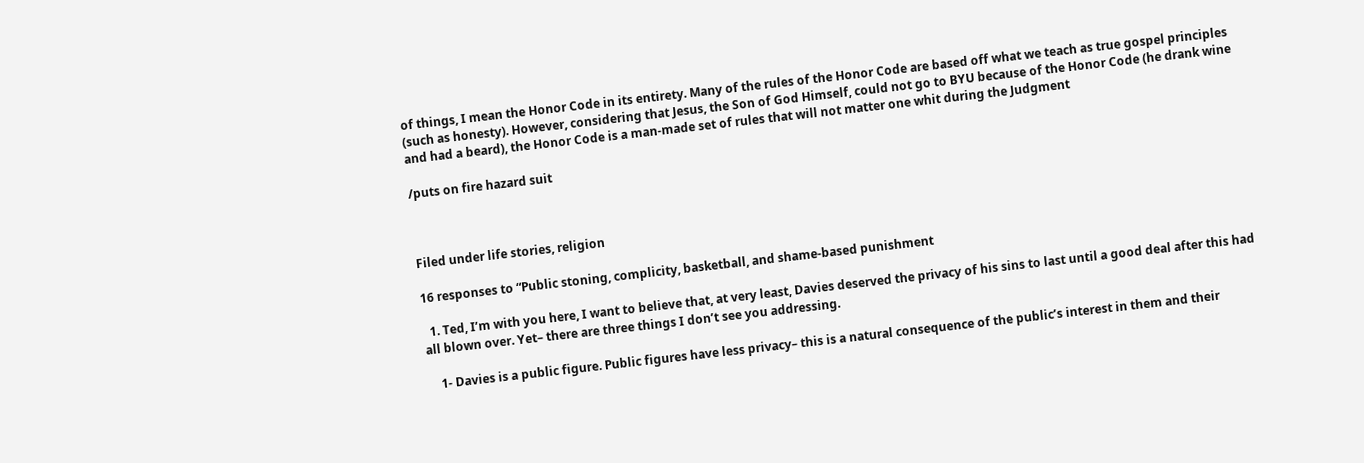of things, I mean the Honor Code in its entirety. Many of the rules of the Honor Code are based off what we teach as true gospel principles (such as honesty). However, considering that Jesus, the Son of God Himself, could not go to BYU because of the Honor Code (he drank wine and had a beard), the Honor Code is a man-made set of rules that will not matter one whit during the Judgment

/puts on fire hazard suit



Filed under life stories, religion

16 responses to “Public stoning, complicity, basketball, and shame-based punishment

  1. Ted, I’m with you here, I want to believe that, at very least, Davies deserved the privacy of his sins to last until a good deal after this had all blown over. Yet– there are three things I don’t see you addressing.

    1- Davies is a public figure. Public figures have less privacy– this is a natural consequence of the public’s interest in them and their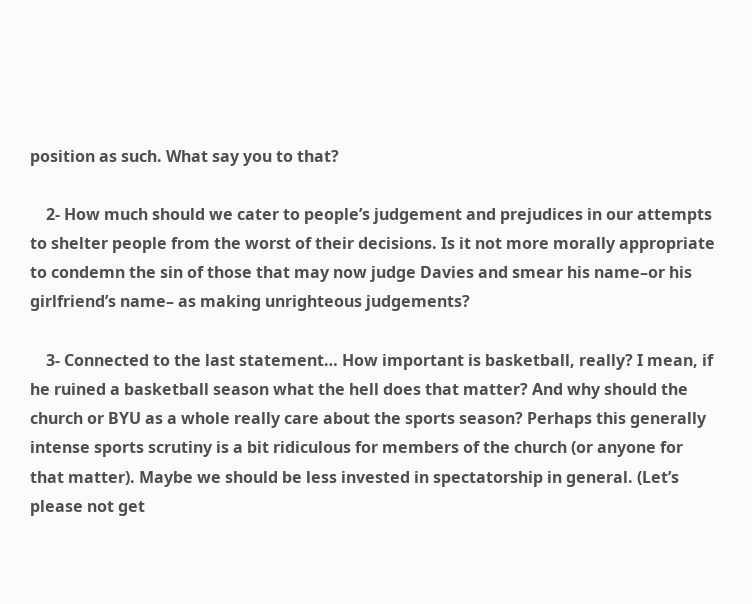position as such. What say you to that?

    2- How much should we cater to people’s judgement and prejudices in our attempts to shelter people from the worst of their decisions. Is it not more morally appropriate to condemn the sin of those that may now judge Davies and smear his name–or his girlfriend’s name– as making unrighteous judgements?

    3- Connected to the last statement… How important is basketball, really? I mean, if he ruined a basketball season what the hell does that matter? And why should the church or BYU as a whole really care about the sports season? Perhaps this generally intense sports scrutiny is a bit ridiculous for members of the church (or anyone for that matter). Maybe we should be less invested in spectatorship in general. (Let’s please not get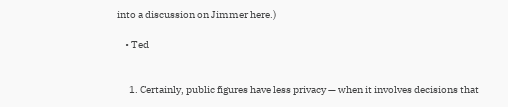into a discussion on Jimmer here.)

    • Ted


      1. Certainly, public figures have less privacy — when it involves decisions that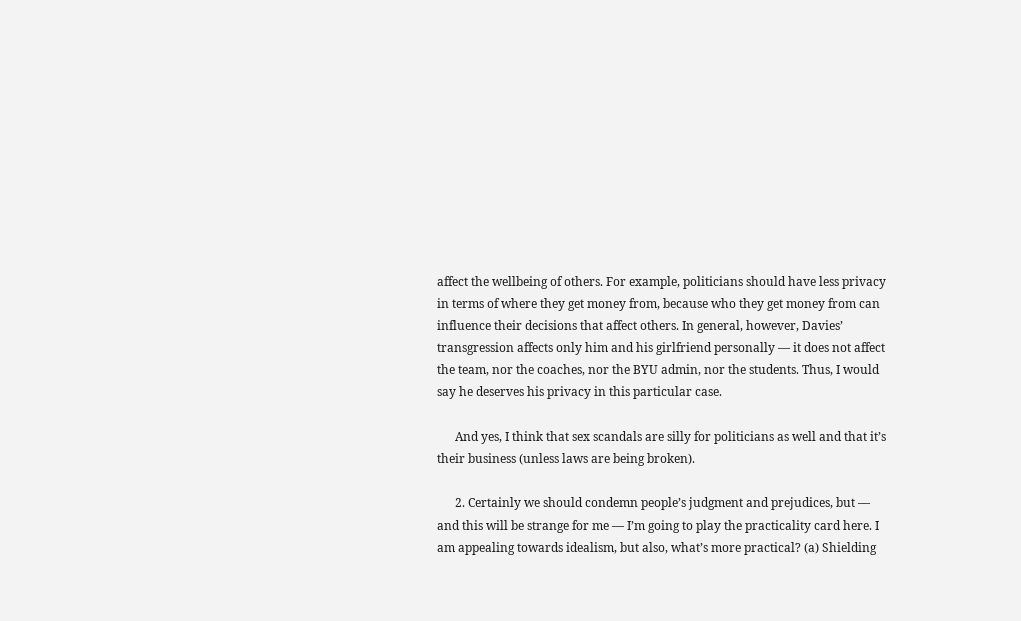affect the wellbeing of others. For example, politicians should have less privacy in terms of where they get money from, because who they get money from can influence their decisions that affect others. In general, however, Davies’ transgression affects only him and his girlfriend personally — it does not affect the team, nor the coaches, nor the BYU admin, nor the students. Thus, I would say he deserves his privacy in this particular case.

      And yes, I think that sex scandals are silly for politicians as well and that it’s their business (unless laws are being broken).

      2. Certainly we should condemn people’s judgment and prejudices, but — and this will be strange for me — I’m going to play the practicality card here. I am appealing towards idealism, but also, what’s more practical? (a) Shielding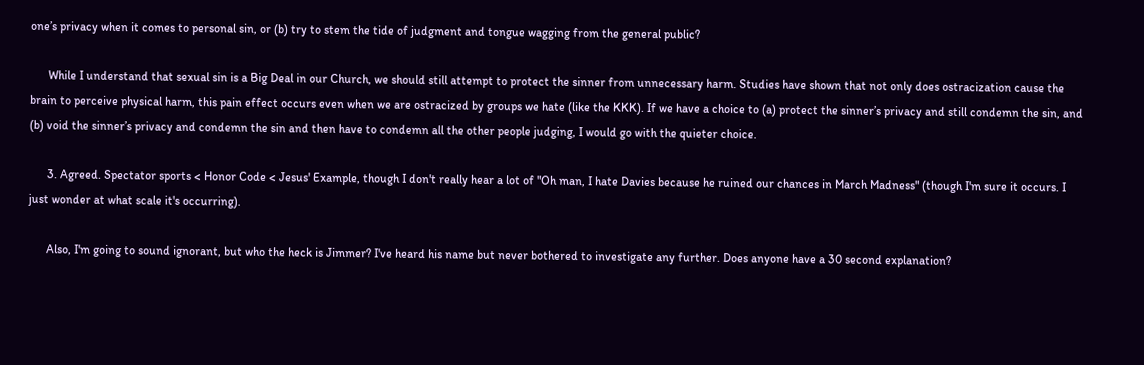one’s privacy when it comes to personal sin, or (b) try to stem the tide of judgment and tongue wagging from the general public?

      While I understand that sexual sin is a Big Deal in our Church, we should still attempt to protect the sinner from unnecessary harm. Studies have shown that not only does ostracization cause the brain to perceive physical harm, this pain effect occurs even when we are ostracized by groups we hate (like the KKK). If we have a choice to (a) protect the sinner’s privacy and still condemn the sin, and (b) void the sinner’s privacy and condemn the sin and then have to condemn all the other people judging, I would go with the quieter choice.

      3. Agreed. Spectator sports < Honor Code < Jesus' Example, though I don't really hear a lot of "Oh man, I hate Davies because he ruined our chances in March Madness" (though I'm sure it occurs. I just wonder at what scale it's occurring).

      Also, I'm going to sound ignorant, but who the heck is Jimmer? I've heard his name but never bothered to investigate any further. Does anyone have a 30 second explanation?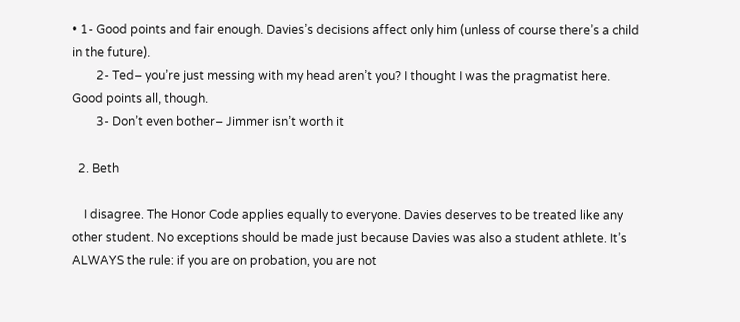• 1- Good points and fair enough. Davies’s decisions affect only him (unless of course there’s a child in the future).
        2- Ted– you’re just messing with my head aren’t you? I thought I was the pragmatist here. Good points all, though.
        3- Don’t even bother– Jimmer isn’t worth it

  2. Beth

    I disagree. The Honor Code applies equally to everyone. Davies deserves to be treated like any other student. No exceptions should be made just because Davies was also a student athlete. It’s ALWAYS the rule: if you are on probation, you are not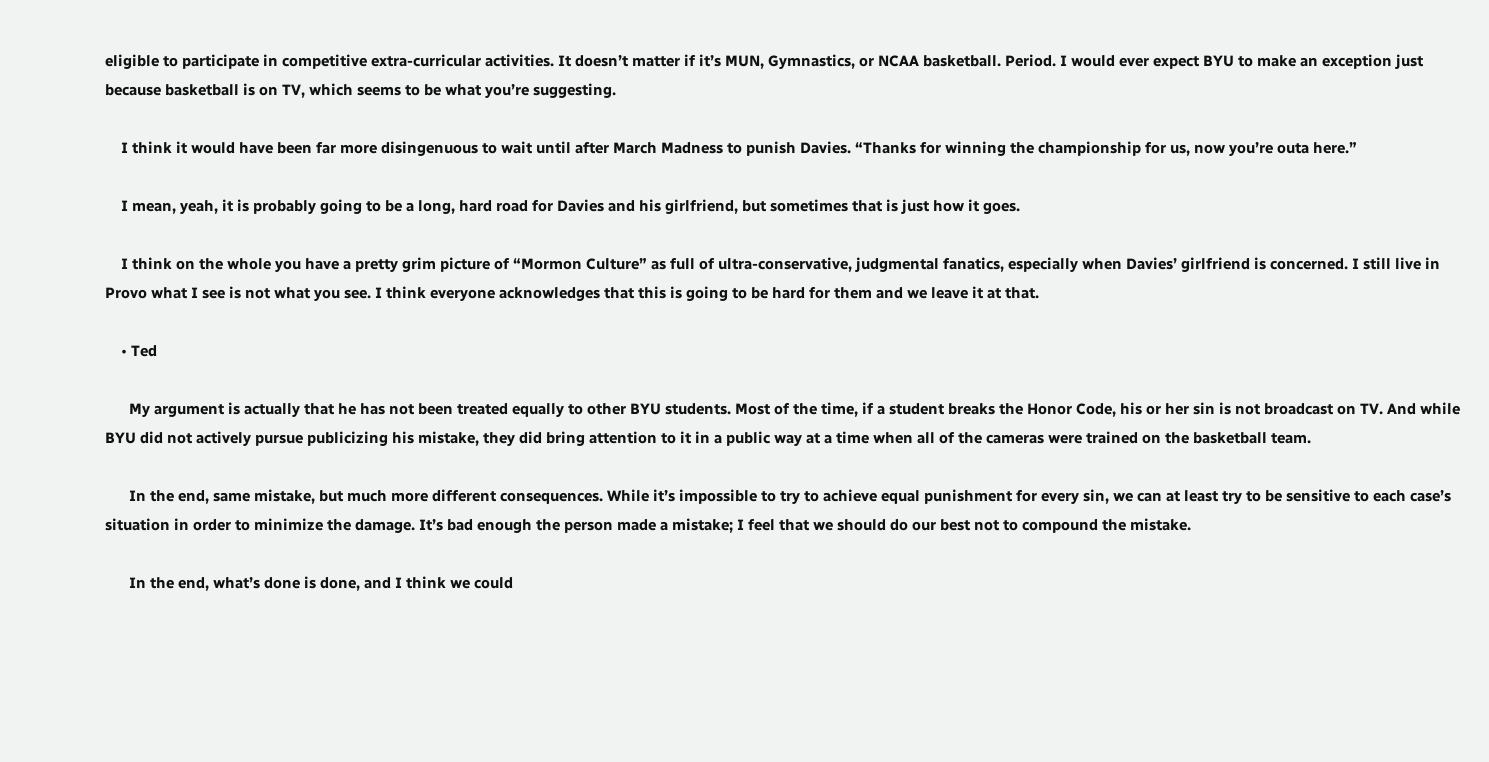eligible to participate in competitive extra-curricular activities. It doesn’t matter if it’s MUN, Gymnastics, or NCAA basketball. Period. I would ever expect BYU to make an exception just because basketball is on TV, which seems to be what you’re suggesting.

    I think it would have been far more disingenuous to wait until after March Madness to punish Davies. “Thanks for winning the championship for us, now you’re outa here.”

    I mean, yeah, it is probably going to be a long, hard road for Davies and his girlfriend, but sometimes that is just how it goes.

    I think on the whole you have a pretty grim picture of “Mormon Culture” as full of ultra-conservative, judgmental fanatics, especially when Davies’ girlfriend is concerned. I still live in Provo what I see is not what you see. I think everyone acknowledges that this is going to be hard for them and we leave it at that.

    • Ted

      My argument is actually that he has not been treated equally to other BYU students. Most of the time, if a student breaks the Honor Code, his or her sin is not broadcast on TV. And while BYU did not actively pursue publicizing his mistake, they did bring attention to it in a public way at a time when all of the cameras were trained on the basketball team.

      In the end, same mistake, but much more different consequences. While it’s impossible to try to achieve equal punishment for every sin, we can at least try to be sensitive to each case’s situation in order to minimize the damage. It’s bad enough the person made a mistake; I feel that we should do our best not to compound the mistake.

      In the end, what’s done is done, and I think we could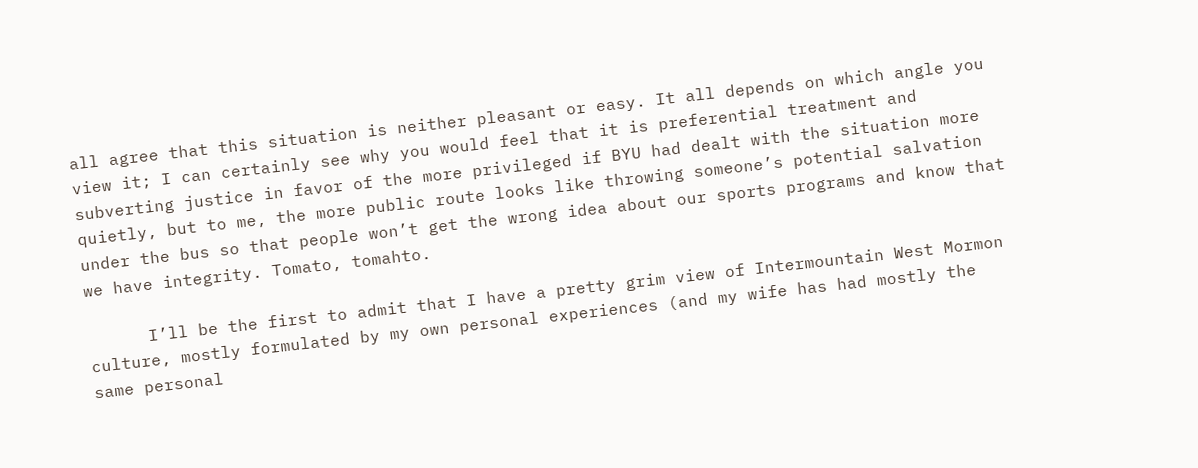all agree that this situation is neither pleasant or easy. It all depends on which angle you view it; I can certainly see why you would feel that it is preferential treatment and subverting justice in favor of the more privileged if BYU had dealt with the situation more quietly, but to me, the more public route looks like throwing someone’s potential salvation under the bus so that people won’t get the wrong idea about our sports programs and know that we have integrity. Tomato, tomahto.

      I’ll be the first to admit that I have a pretty grim view of Intermountain West Mormon culture, mostly formulated by my own personal experiences (and my wife has had mostly the same personal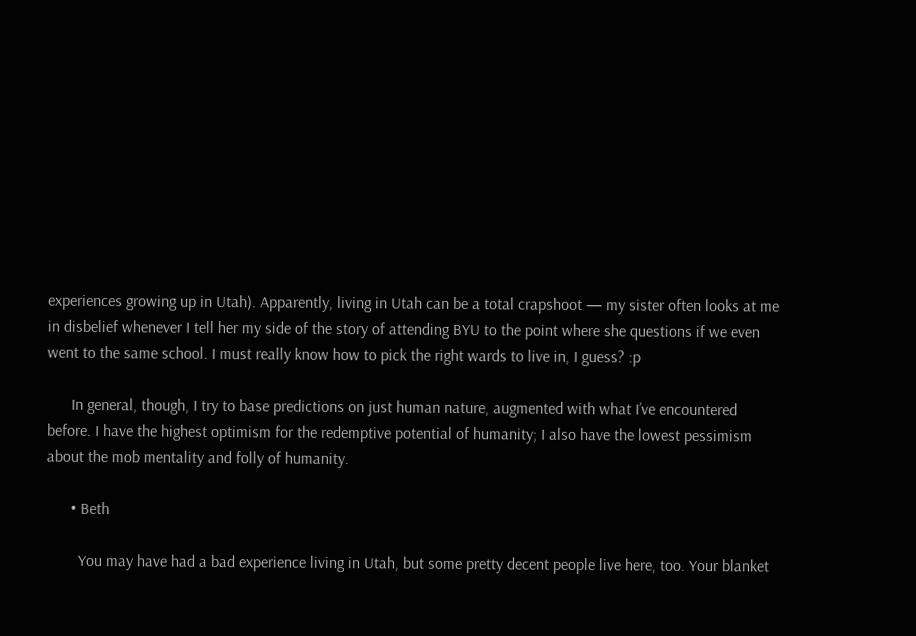experiences growing up in Utah). Apparently, living in Utah can be a total crapshoot — my sister often looks at me in disbelief whenever I tell her my side of the story of attending BYU to the point where she questions if we even went to the same school. I must really know how to pick the right wards to live in, I guess? :p

      In general, though, I try to base predictions on just human nature, augmented with what I’ve encountered before. I have the highest optimism for the redemptive potential of humanity; I also have the lowest pessimism about the mob mentality and folly of humanity.

      • Beth

        You may have had a bad experience living in Utah, but some pretty decent people live here, too. Your blanket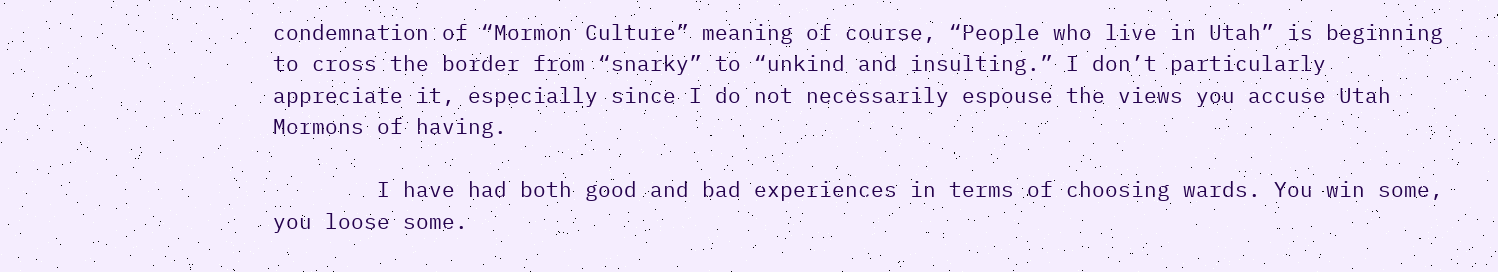condemnation of “Mormon Culture” meaning of course, “People who live in Utah” is beginning to cross the border from “snarky” to “unkind and insulting.” I don’t particularly appreciate it, especially since I do not necessarily espouse the views you accuse Utah Mormons of having.

        I have had both good and bad experiences in terms of choosing wards. You win some, you loose some.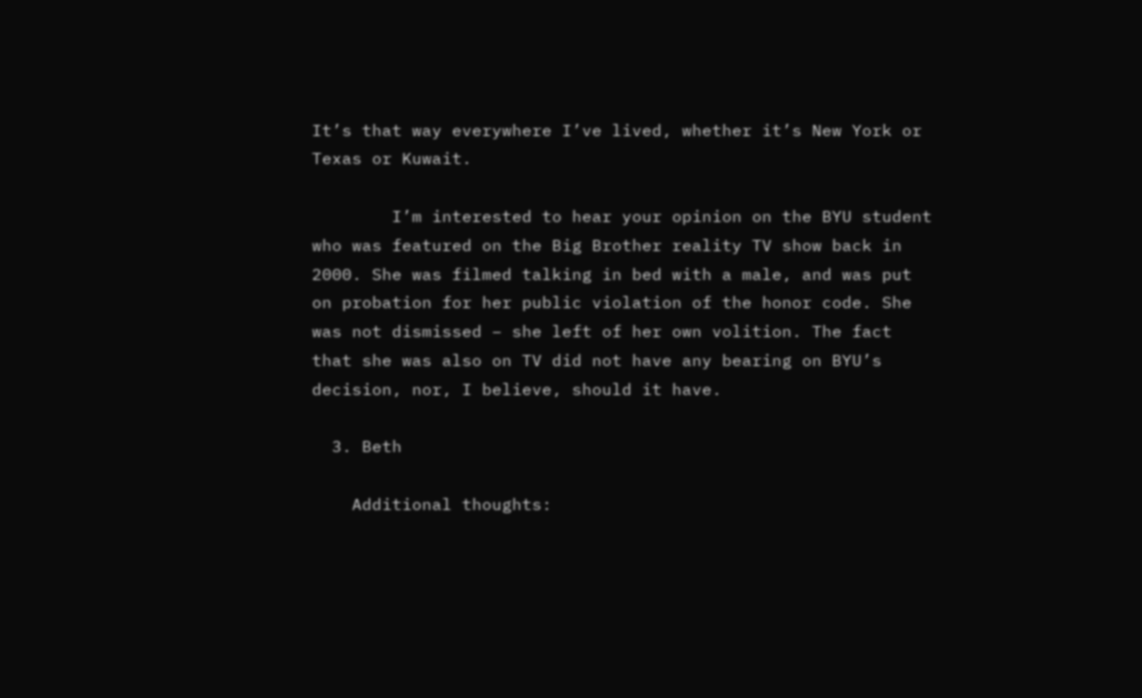It’s that way everywhere I’ve lived, whether it’s New York or Texas or Kuwait.

        I’m interested to hear your opinion on the BYU student who was featured on the Big Brother reality TV show back in 2000. She was filmed talking in bed with a male, and was put on probation for her public violation of the honor code. She was not dismissed – she left of her own volition. The fact that she was also on TV did not have any bearing on BYU’s decision, nor, I believe, should it have.

  3. Beth

    Additional thoughts: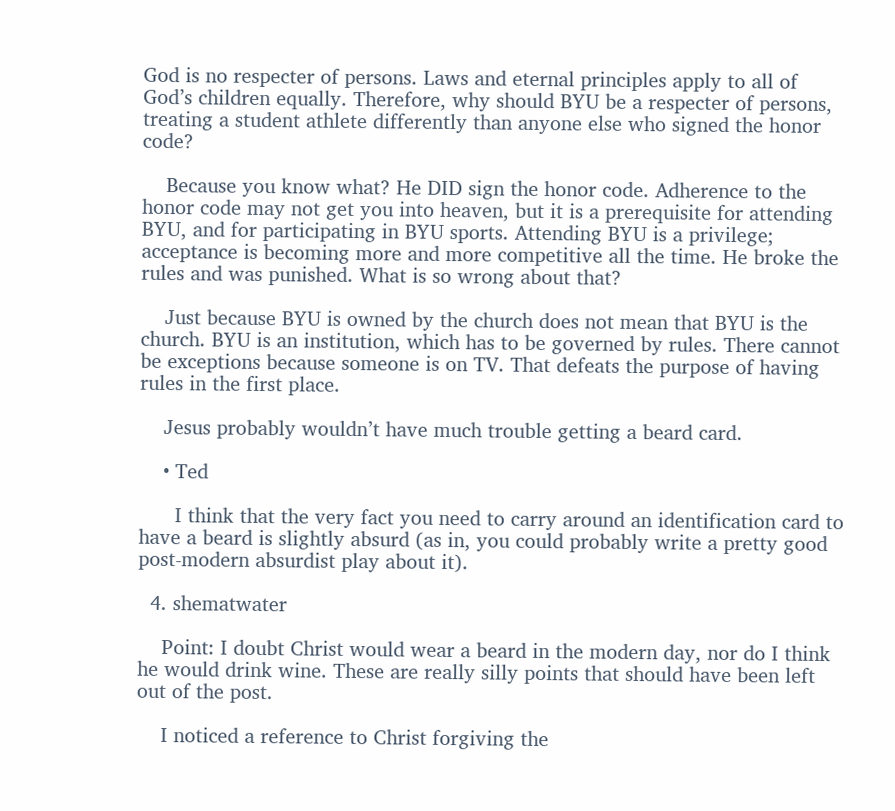God is no respecter of persons. Laws and eternal principles apply to all of God’s children equally. Therefore, why should BYU be a respecter of persons, treating a student athlete differently than anyone else who signed the honor code?

    Because you know what? He DID sign the honor code. Adherence to the honor code may not get you into heaven, but it is a prerequisite for attending BYU, and for participating in BYU sports. Attending BYU is a privilege; acceptance is becoming more and more competitive all the time. He broke the rules and was punished. What is so wrong about that?

    Just because BYU is owned by the church does not mean that BYU is the church. BYU is an institution, which has to be governed by rules. There cannot be exceptions because someone is on TV. That defeats the purpose of having rules in the first place.

    Jesus probably wouldn’t have much trouble getting a beard card.

    • Ted

      I think that the very fact you need to carry around an identification card to have a beard is slightly absurd (as in, you could probably write a pretty good post-modern absurdist play about it).

  4. shematwater

    Point: I doubt Christ would wear a beard in the modern day, nor do I think he would drink wine. These are really silly points that should have been left out of the post.

    I noticed a reference to Christ forgiving the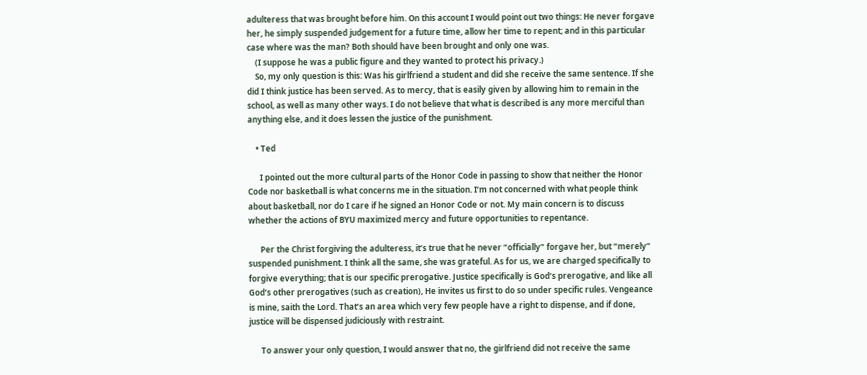adulteress that was brought before him. On this account I would point out two things: He never forgave her, he simply suspended judgement for a future time, allow her time to repent; and in this particular case where was the man? Both should have been brought and only one was.
    (I suppose he was a public figure and they wanted to protect his privacy.)
    So, my only question is this: Was his girlfriend a student and did she receive the same sentence. If she did I think justice has been served. As to mercy, that is easily given by allowing him to remain in the school, as well as many other ways. I do not believe that what is described is any more merciful than anything else, and it does lessen the justice of the punishment.

    • Ted

      I pointed out the more cultural parts of the Honor Code in passing to show that neither the Honor Code nor basketball is what concerns me in the situation. I’m not concerned with what people think about basketball, nor do I care if he signed an Honor Code or not. My main concern is to discuss whether the actions of BYU maximized mercy and future opportunities to repentance.

      Per the Christ forgiving the adulteress, it’s true that he never “officially” forgave her, but “merely” suspended punishment. I think all the same, she was grateful. As for us, we are charged specifically to forgive everything; that is our specific prerogative. Justice specifically is God’s prerogative, and like all God’s other prerogatives (such as creation), He invites us first to do so under specific rules. Vengeance is mine, saith the Lord. That’s an area which very few people have a right to dispense, and if done, justice will be dispensed judiciously with restraint.

      To answer your only question, I would answer that no, the girlfriend did not receive the same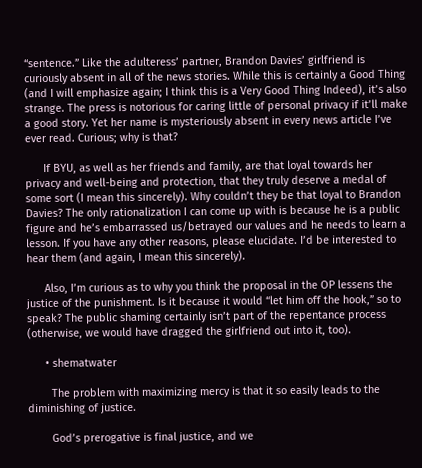“sentence.” Like the adulteress’ partner, Brandon Davies’ girlfriend is curiously absent in all of the news stories. While this is certainly a Good Thing (and I will emphasize again; I think this is a Very Good Thing Indeed), it’s also strange. The press is notorious for caring little of personal privacy if it’ll make a good story. Yet her name is mysteriously absent in every news article I’ve ever read. Curious; why is that?

      If BYU, as well as her friends and family, are that loyal towards her privacy and well-being and protection, that they truly deserve a medal of some sort (I mean this sincerely). Why couldn’t they be that loyal to Brandon Davies? The only rationalization I can come up with is because he is a public figure and he’s embarrassed us/betrayed our values and he needs to learn a lesson. If you have any other reasons, please elucidate. I’d be interested to hear them (and again, I mean this sincerely).

      Also, I’m curious as to why you think the proposal in the OP lessens the justice of the punishment. Is it because it would “let him off the hook,” so to speak? The public shaming certainly isn’t part of the repentance process (otherwise, we would have dragged the girlfriend out into it, too).

      • shematwater

        The problem with maximizing mercy is that it so easily leads to the diminishing of justice.

        God’s prerogative is final justice, and we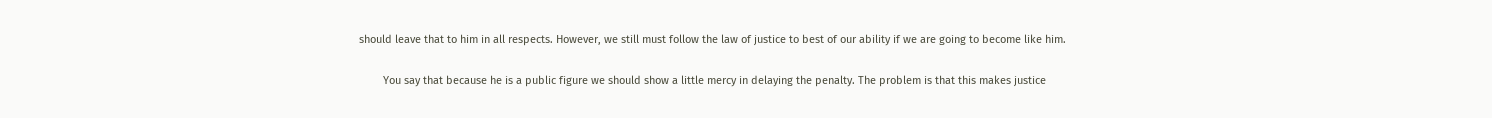should leave that to him in all respects. However, we still must follow the law of justice to best of our ability if we are going to become like him.

        You say that because he is a public figure we should show a little mercy in delaying the penalty. The problem is that this makes justice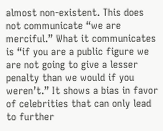almost non-existent. This does not communicate “we are merciful.” What it communicates is “if you are a public figure we are not going to give a lesser penalty than we would if you weren’t.” It shows a bias in favor of celebrities that can only lead to further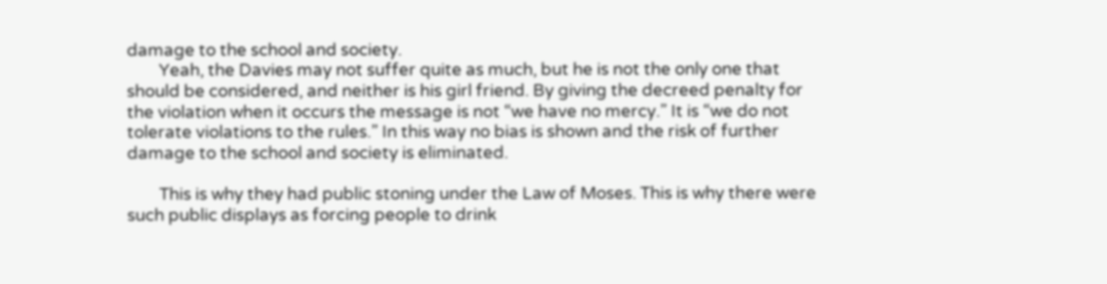damage to the school and society.
        Yeah, the Davies may not suffer quite as much, but he is not the only one that should be considered, and neither is his girl friend. By giving the decreed penalty for the violation when it occurs the message is not “we have no mercy.” It is “we do not tolerate violations to the rules.” In this way no bias is shown and the risk of further damage to the school and society is eliminated.

        This is why they had public stoning under the Law of Moses. This is why there were such public displays as forcing people to drink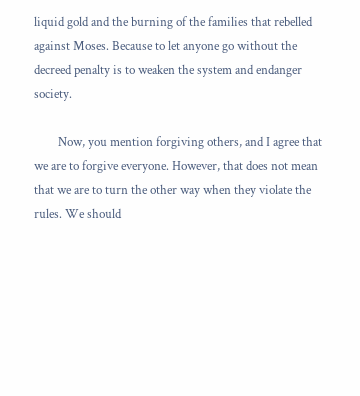liquid gold and the burning of the families that rebelled against Moses. Because to let anyone go without the decreed penalty is to weaken the system and endanger society.

        Now, you mention forgiving others, and I agree that we are to forgive everyone. However, that does not mean that we are to turn the other way when they violate the rules. We should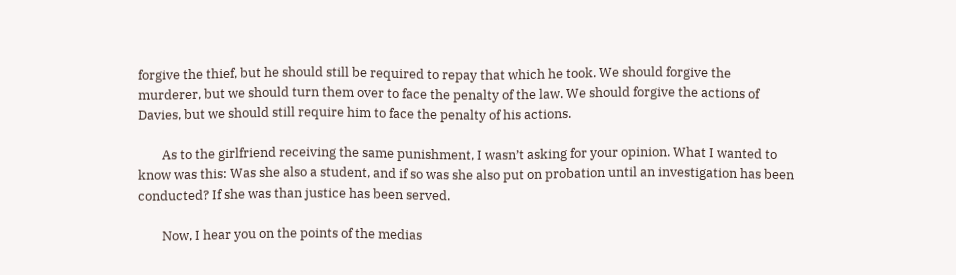forgive the thief, but he should still be required to repay that which he took. We should forgive the murderer, but we should turn them over to face the penalty of the law. We should forgive the actions of Davies, but we should still require him to face the penalty of his actions.

        As to the girlfriend receiving the same punishment, I wasn’t asking for your opinion. What I wanted to know was this: Was she also a student, and if so was she also put on probation until an investigation has been conducted? If she was than justice has been served.

        Now, I hear you on the points of the medias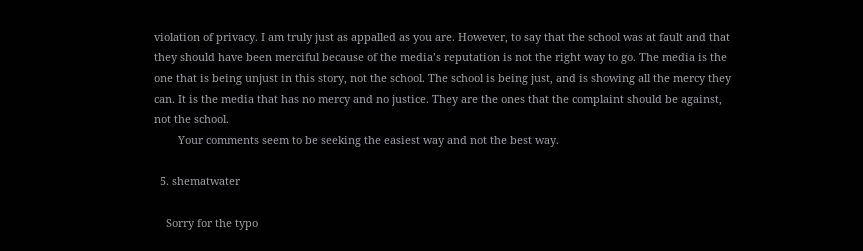violation of privacy. I am truly just as appalled as you are. However, to say that the school was at fault and that they should have been merciful because of the media’s reputation is not the right way to go. The media is the one that is being unjust in this story, not the school. The school is being just, and is showing all the mercy they can. It is the media that has no mercy and no justice. They are the ones that the complaint should be against, not the school.
        Your comments seem to be seeking the easiest way and not the best way.

  5. shematwater

    Sorry for the typo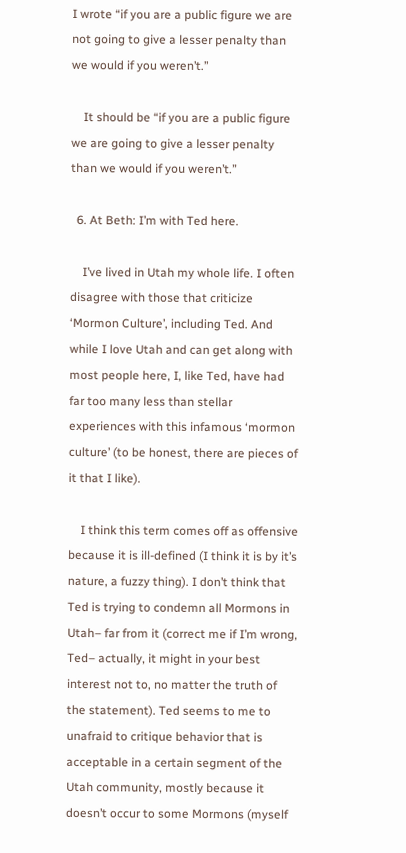I wrote “if you are a public figure we are not going to give a lesser penalty than we would if you weren’t.”

    It should be “if you are a public figure we are going to give a lesser penalty than we would if you weren’t.”

  6. At Beth: I’m with Ted here.

    I’ve lived in Utah my whole life. I often disagree with those that criticize ‘Mormon Culture’, including Ted. And while I love Utah and can get along with most people here, I, like Ted, have had far too many less than stellar experiences with this infamous ‘mormon culture’ (to be honest, there are pieces of it that I like).

    I think this term comes off as offensive because it is ill-defined (I think it is by it’s nature, a fuzzy thing). I don’t think that Ted is trying to condemn all Mormons in Utah– far from it (correct me if I’m wrong, Ted– actually, it might in your best interest not to, no matter the truth of the statement). Ted seems to me to unafraid to critique behavior that is acceptable in a certain segment of the Utah community, mostly because it doesn’t occur to some Mormons (myself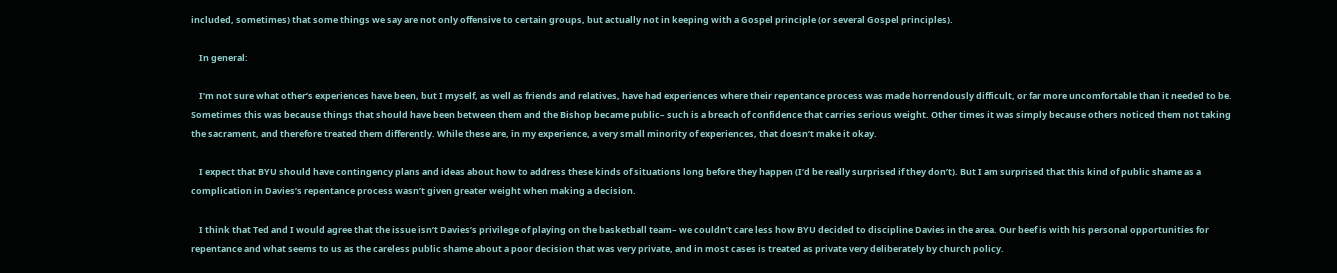included, sometimes) that some things we say are not only offensive to certain groups, but actually not in keeping with a Gospel principle (or several Gospel principles).

    In general:

    I’m not sure what other’s experiences have been, but I myself, as well as friends and relatives, have had experiences where their repentance process was made horrendously difficult, or far more uncomfortable than it needed to be. Sometimes this was because things that should have been between them and the Bishop became public– such is a breach of confidence that carries serious weight. Other times it was simply because others noticed them not taking the sacrament, and therefore treated them differently. While these are, in my experience, a very small minority of experiences, that doesn’t make it okay.

    I expect that BYU should have contingency plans and ideas about how to address these kinds of situations long before they happen (I’d be really surprised if they don’t). But I am surprised that this kind of public shame as a complication in Davies’s repentance process wasn’t given greater weight when making a decision.

    I think that Ted and I would agree that the issue isn’t Davies’s privilege of playing on the basketball team– we couldn’t care less how BYU decided to discipline Davies in the area. Our beef is with his personal opportunities for repentance and what seems to us as the careless public shame about a poor decision that was very private, and in most cases is treated as private very deliberately by church policy.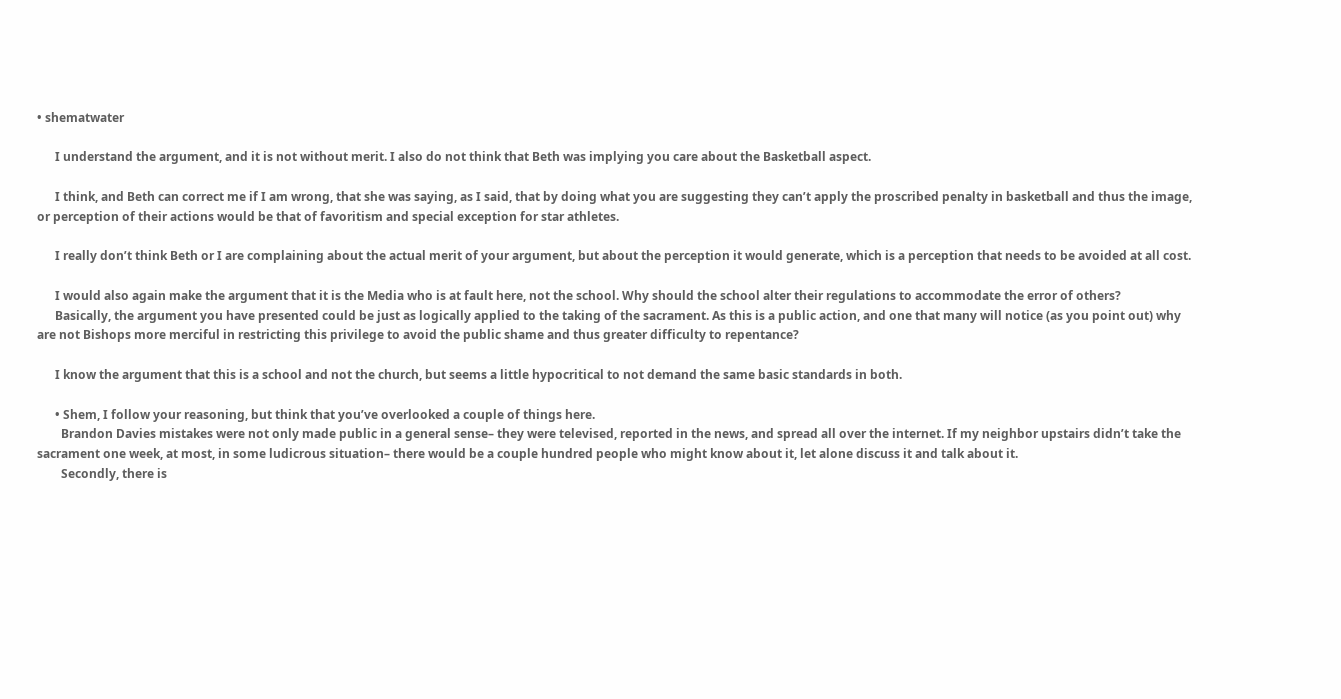• shematwater

      I understand the argument, and it is not without merit. I also do not think that Beth was implying you care about the Basketball aspect.

      I think, and Beth can correct me if I am wrong, that she was saying, as I said, that by doing what you are suggesting they can’t apply the proscribed penalty in basketball and thus the image, or perception of their actions would be that of favoritism and special exception for star athletes.

      I really don’t think Beth or I are complaining about the actual merit of your argument, but about the perception it would generate, which is a perception that needs to be avoided at all cost.

      I would also again make the argument that it is the Media who is at fault here, not the school. Why should the school alter their regulations to accommodate the error of others?
      Basically, the argument you have presented could be just as logically applied to the taking of the sacrament. As this is a public action, and one that many will notice (as you point out) why are not Bishops more merciful in restricting this privilege to avoid the public shame and thus greater difficulty to repentance?

      I know the argument that this is a school and not the church, but seems a little hypocritical to not demand the same basic standards in both.

      • Shem, I follow your reasoning, but think that you’ve overlooked a couple of things here.
        Brandon Davies mistakes were not only made public in a general sense– they were televised, reported in the news, and spread all over the internet. If my neighbor upstairs didn’t take the sacrament one week, at most, in some ludicrous situation– there would be a couple hundred people who might know about it, let alone discuss it and talk about it.
        Secondly, there is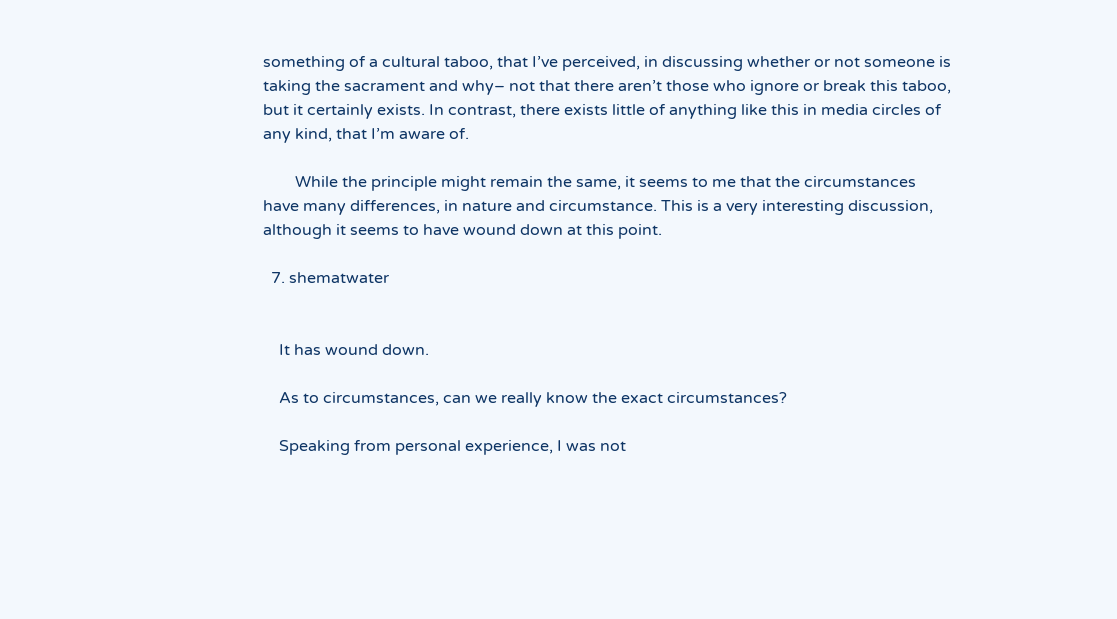something of a cultural taboo, that I’ve perceived, in discussing whether or not someone is taking the sacrament and why– not that there aren’t those who ignore or break this taboo, but it certainly exists. In contrast, there exists little of anything like this in media circles of any kind, that I’m aware of.

        While the principle might remain the same, it seems to me that the circumstances have many differences, in nature and circumstance. This is a very interesting discussion, although it seems to have wound down at this point.

  7. shematwater


    It has wound down.

    As to circumstances, can we really know the exact circumstances?

    Speaking from personal experience, I was not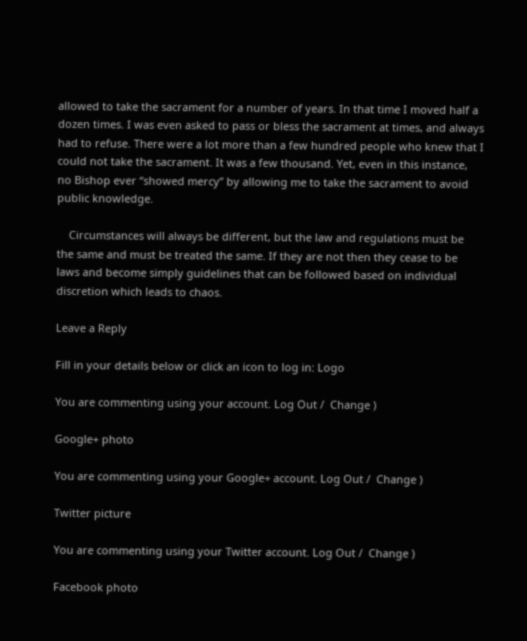allowed to take the sacrament for a number of years. In that time I moved half a dozen times. I was even asked to pass or bless the sacrament at times, and always had to refuse. There were a lot more than a few hundred people who knew that I could not take the sacrament. It was a few thousand. Yet, even in this instance, no Bishop ever “showed mercy” by allowing me to take the sacrament to avoid public knowledge.

    Circumstances will always be different, but the law and regulations must be the same and must be treated the same. If they are not then they cease to be laws and become simply guidelines that can be followed based on individual discretion which leads to chaos.

Leave a Reply

Fill in your details below or click an icon to log in: Logo

You are commenting using your account. Log Out /  Change )

Google+ photo

You are commenting using your Google+ account. Log Out /  Change )

Twitter picture

You are commenting using your Twitter account. Log Out /  Change )

Facebook photo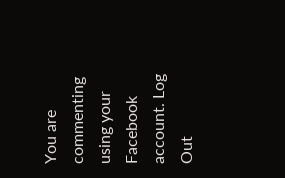You are commenting using your Facebook account. Log Out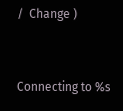/  Change )


Connecting to %s